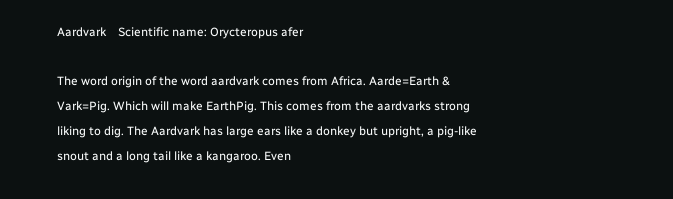Aardvark    Scientific name: Orycteropus afer

The word origin of the word aardvark comes from Africa. Aarde=Earth & Vark=Pig. Which will make EarthPig. This comes from the aardvarks strong liking to dig. The Aardvark has large ears like a donkey but upright, a pig-like snout and a long tail like a kangaroo. Even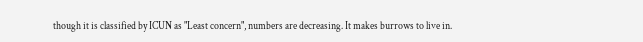though it is classified by ICUN as "Least concern", numbers are decreasing. It makes burrows to live in.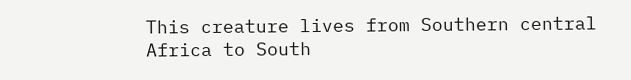This creature lives from Southern central Africa to South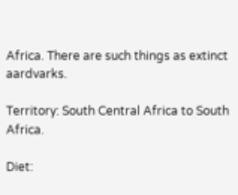Africa. There are such things as extinct aardvarks.

Territory: South Central Africa to South Africa.

Diet: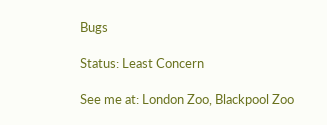Bugs

Status: Least Concern

See me at: London Zoo, Blackpool Zoo